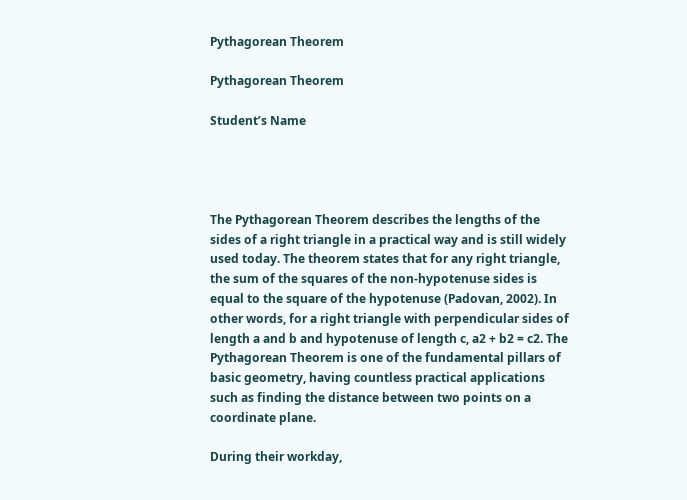Pythagorean Theorem

Pythagorean Theorem

Student’s Name




The Pythagorean Theorem describes the lengths of the sides of a right triangle in a practical way and is still widely used today. The theorem states that for any right triangle, the sum of the squares of the non-hypotenuse sides is equal to the square of the hypotenuse (Padovan, 2002). In other words, for a right triangle with perpendicular sides of length a and b and hypotenuse of length c, a2 + b2 = c2. The Pythagorean Theorem is one of the fundamental pillars of basic geometry, having countless practical applications such as finding the distance between two points on a coordinate plane.

During their workday,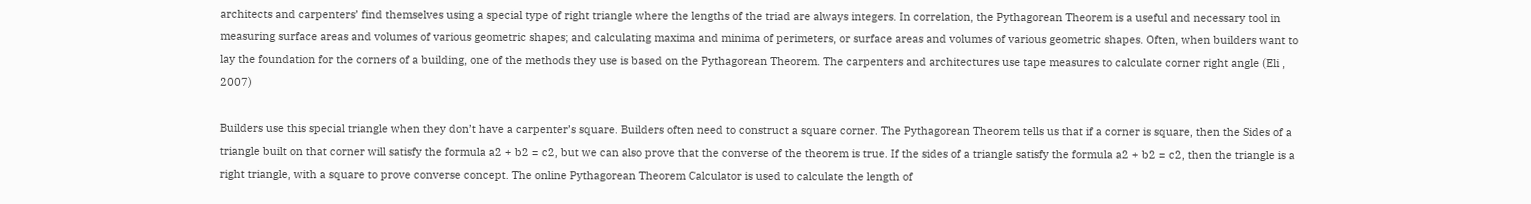architects and carpenters’ find themselves using a special type of right triangle where the lengths of the triad are always integers. In correlation, the Pythagorean Theorem is a useful and necessary tool in measuring surface areas and volumes of various geometric shapes; and calculating maxima and minima of perimeters, or surface areas and volumes of various geometric shapes. Often, when builders want to lay the foundation for the corners of a building, one of the methods they use is based on the Pythagorean Theorem. The carpenters and architectures use tape measures to calculate corner right angle (Eli , 2007)

Builders use this special triangle when they don’t have a carpenter’s square. Builders often need to construct a square corner. The Pythagorean Theorem tells us that if a corner is square, then the Sides of a triangle built on that corner will satisfy the formula a2 + b2 = c2, but we can also prove that the converse of the theorem is true. If the sides of a triangle satisfy the formula a2 + b2 = c2, then the triangle is a right triangle, with a square to prove converse concept. The online Pythagorean Theorem Calculator is used to calculate the length of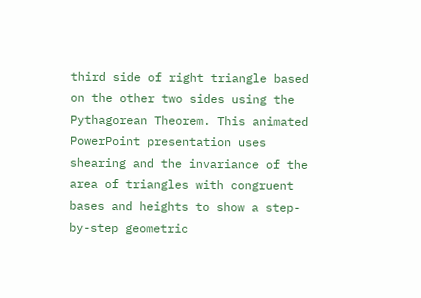third side of right triangle based on the other two sides using the Pythagorean Theorem. This animated PowerPoint presentation uses shearing and the invariance of the area of triangles with congruent bases and heights to show a step-by-step geometric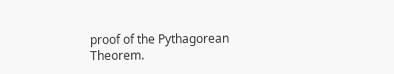proof of the Pythagorean Theorem.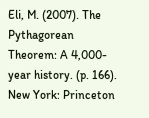Eli, M. (2007). The Pythagorean Theorem: A 4,000-year history. (p. 166). New York: Princeton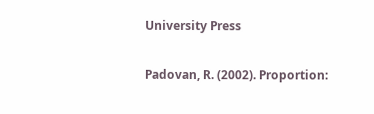University Press

Padovan, R. (2002). Proportion: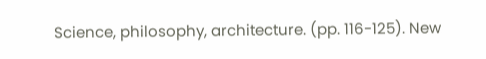Science, philosophy, architecture. (pp. 116-125). New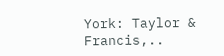York: Taylor & Francis,..